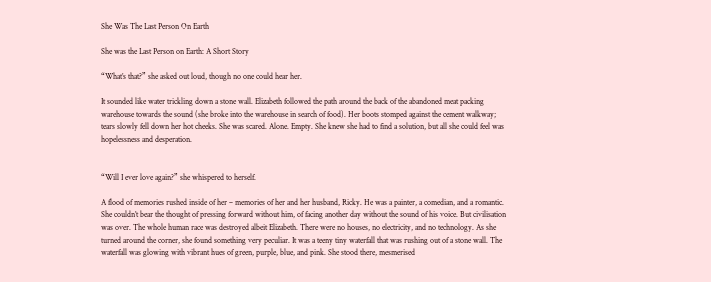She Was The Last Person On Earth

She was the Last Person on Earth: A Short Story

“What’s that?” she asked out loud, though no one could hear her.

It sounded like water trickling down a stone wall. Elizabeth followed the path around the back of the abandoned meat packing warehouse towards the sound (she broke into the warehouse in search of food). Her boots stomped against the cement walkway; tears slowly fell down her hot cheeks. She was scared. Alone. Empty. She knew she had to find a solution, but all she could feel was hopelessness and desperation.


“Will I ever love again?” she whispered to herself.

A flood of memories rushed inside of her – memories of her and her husband, Ricky. He was a painter, a comedian, and a romantic. She couldn’t bear the thought of pressing forward without him, of facing another day without the sound of his voice. But civilisation was over. The whole human race was destroyed albeit Elizabeth. There were no houses, no electricity, and no technology. As she turned around the corner, she found something very peculiar. It was a teeny tiny waterfall that was rushing out of a stone wall. The waterfall was glowing with vibrant hues of green, purple, blue, and pink. She stood there, mesmerised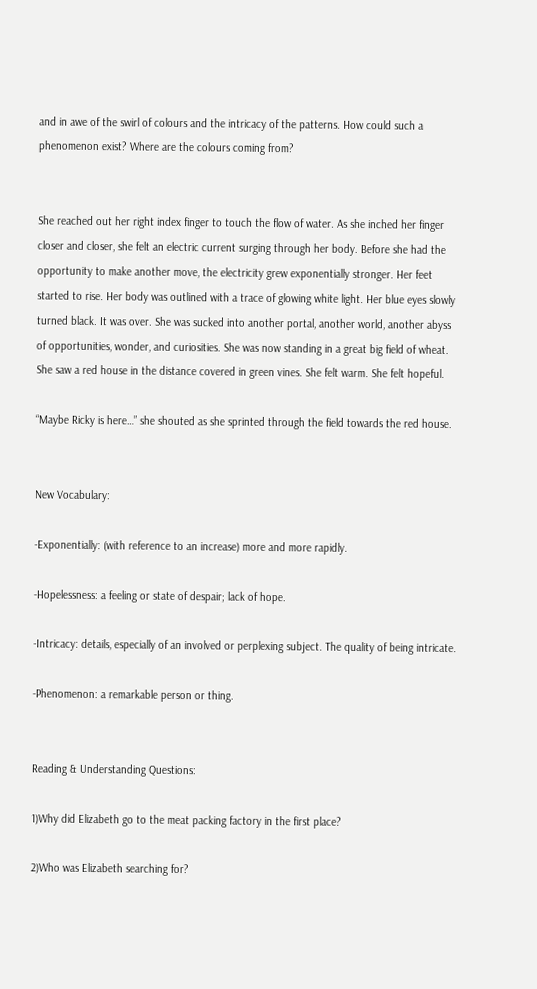and in awe of the swirl of colours and the intricacy of the patterns. How could such a phenomenon exist? Where are the colours coming from?


She reached out her right index finger to touch the flow of water. As she inched her finger closer and closer, she felt an electric current surging through her body. Before she had the opportunity to make another move, the electricity grew exponentially stronger. Her feet started to rise. Her body was outlined with a trace of glowing white light. Her blue eyes slowly turned black. It was over. She was sucked into another portal, another world, another abyss of opportunities, wonder, and curiosities. She was now standing in a great big field of wheat. She saw a red house in the distance covered in green vines. She felt warm. She felt hopeful.

“Maybe Ricky is here…” she shouted as she sprinted through the field towards the red house.


New Vocabulary:

-Exponentially: (with reference to an increase) more and more rapidly.

-Hopelessness: a feeling or state of despair; lack of hope.

-Intricacy: details, especially of an involved or perplexing subject. The quality of being intricate.

-Phenomenon: a remarkable person or thing.


Reading & Understanding Questions:

1)Why did Elizabeth go to the meat packing factory in the first place?

2)Who was Elizabeth searching for?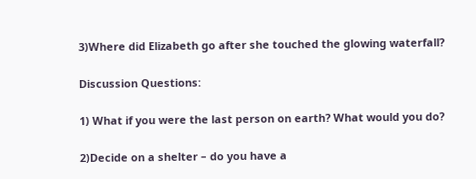3)Where did Elizabeth go after she touched the glowing waterfall?

Discussion Questions:

1) What if you were the last person on earth? What would you do?

2)Decide on a shelter – do you have a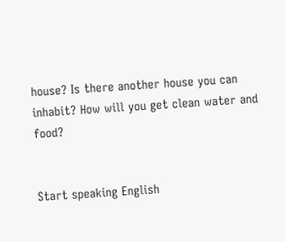house? Is there another house you can inhabit? How will you get clean water and food?


Start speaking English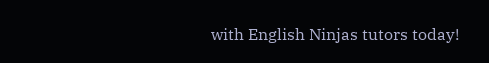with English Ninjas tutors today!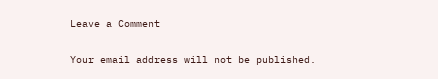Leave a Comment

Your email address will not be published.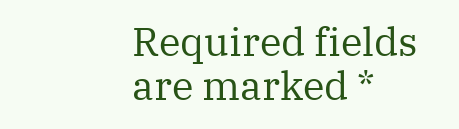Required fields are marked *